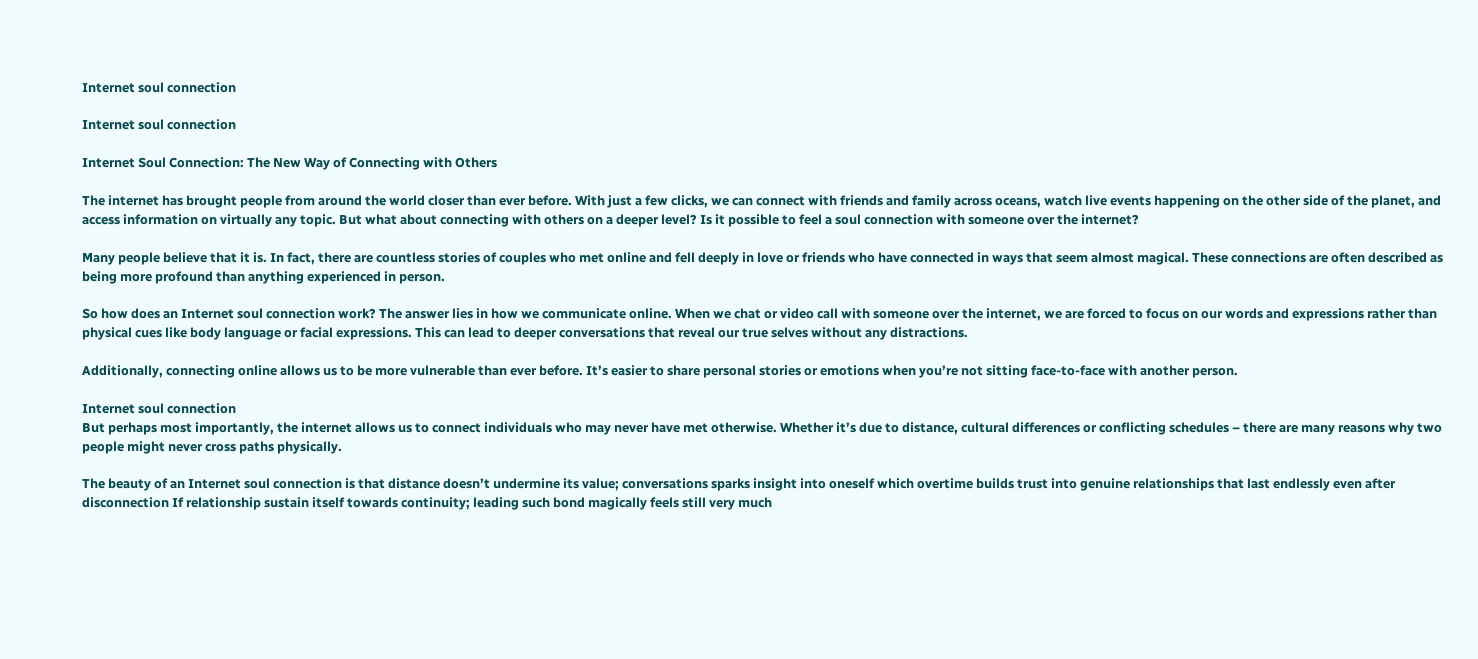Internet soul connection

Internet soul connection

Internet Soul Connection: The New Way of Connecting with Others

The internet has brought people from around the world closer than ever before. With just a few clicks, we can connect with friends and family across oceans, watch live events happening on the other side of the planet, and access information on virtually any topic. But what about connecting with others on a deeper level? Is it possible to feel a soul connection with someone over the internet?

Many people believe that it is. In fact, there are countless stories of couples who met online and fell deeply in love or friends who have connected in ways that seem almost magical. These connections are often described as being more profound than anything experienced in person.

So how does an Internet soul connection work? The answer lies in how we communicate online. When we chat or video call with someone over the internet, we are forced to focus on our words and expressions rather than physical cues like body language or facial expressions. This can lead to deeper conversations that reveal our true selves without any distractions.

Additionally, connecting online allows us to be more vulnerable than ever before. It’s easier to share personal stories or emotions when you’re not sitting face-to-face with another person.

Internet soul connection
But perhaps most importantly, the internet allows us to connect individuals who may never have met otherwise. Whether it’s due to distance, cultural differences or conflicting schedules – there are many reasons why two people might never cross paths physically.

The beauty of an Internet soul connection is that distance doesn’t undermine its value; conversations sparks insight into oneself which overtime builds trust into genuine relationships that last endlessly even after disconnection If relationship sustain itself towards continuity; leading such bond magically feels still very much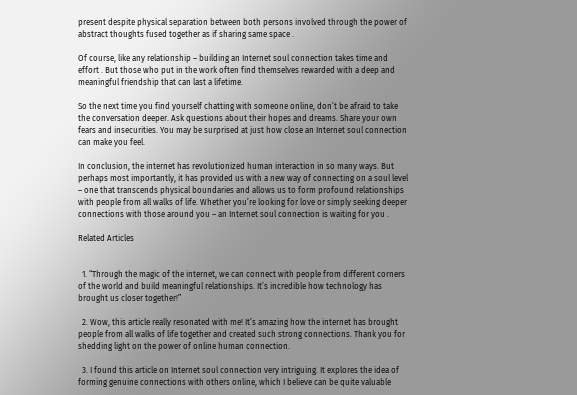present despite physical separation between both persons involved through the power of abstract thoughts fused together as if sharing same space .

Of course, like any relationship – building an Internet soul connection takes time and effort . But those who put in the work often find themselves rewarded with a deep and meaningful friendship that can last a lifetime.

So the next time you find yourself chatting with someone online, don’t be afraid to take the conversation deeper. Ask questions about their hopes and dreams. Share your own fears and insecurities. You may be surprised at just how close an Internet soul connection can make you feel.

In conclusion, the internet has revolutionized human interaction in so many ways. But perhaps most importantly, it has provided us with a new way of connecting on a soul level – one that transcends physical boundaries and allows us to form profound relationships with people from all walks of life. Whether you’re looking for love or simply seeking deeper connections with those around you – an Internet soul connection is waiting for you .

Related Articles


  1. “Through the magic of the internet, we can connect with people from different corners of the world and build meaningful relationships. It’s incredible how technology has brought us closer together!”

  2. Wow, this article really resonated with me! It’s amazing how the internet has brought people from all walks of life together and created such strong connections. Thank you for shedding light on the power of online human connection.

  3. I found this article on Internet soul connection very intriguing. It explores the idea of forming genuine connections with others online, which I believe can be quite valuable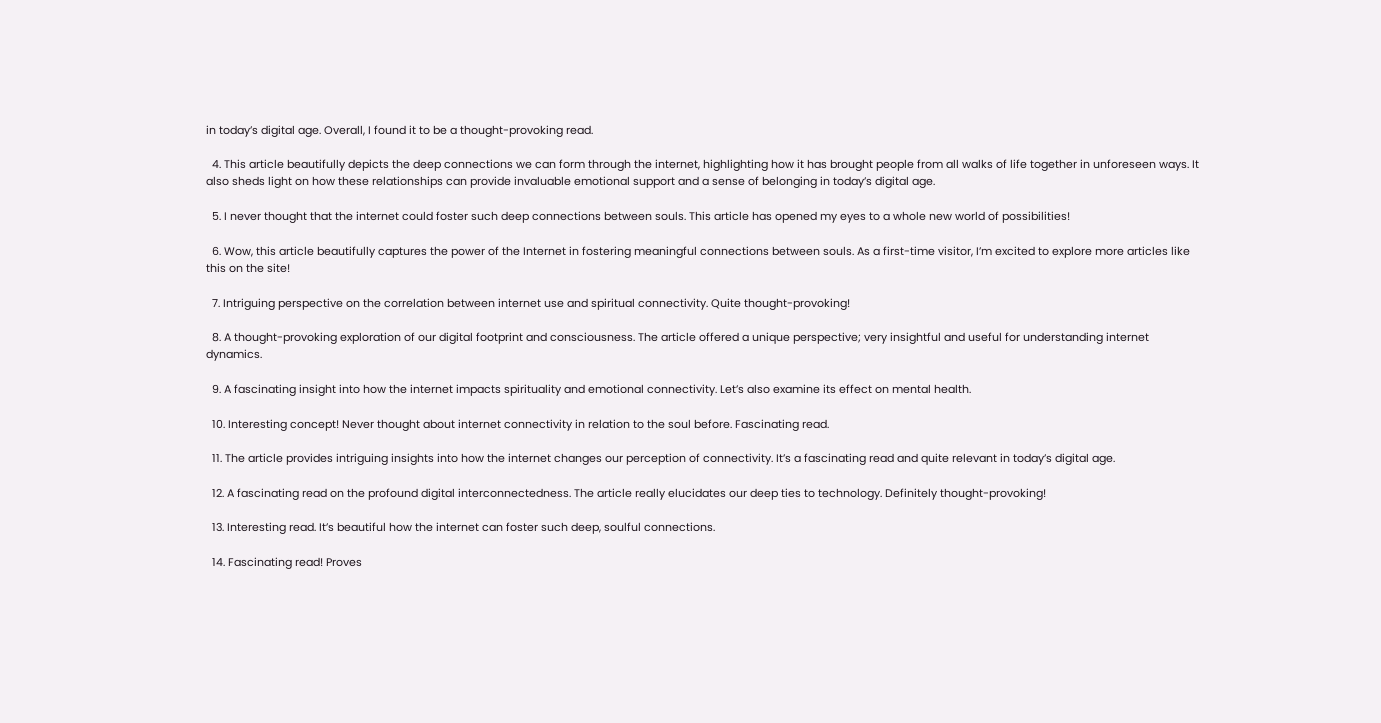in today’s digital age. Overall, I found it to be a thought-provoking read.

  4. This article beautifully depicts the deep connections we can form through the internet, highlighting how it has brought people from all walks of life together in unforeseen ways. It also sheds light on how these relationships can provide invaluable emotional support and a sense of belonging in today’s digital age.

  5. I never thought that the internet could foster such deep connections between souls. This article has opened my eyes to a whole new world of possibilities!

  6. Wow, this article beautifully captures the power of the Internet in fostering meaningful connections between souls. As a first-time visitor, I’m excited to explore more articles like this on the site!

  7. Intriguing perspective on the correlation between internet use and spiritual connectivity. Quite thought-provoking!

  8. A thought-provoking exploration of our digital footprint and consciousness. The article offered a unique perspective; very insightful and useful for understanding internet dynamics.

  9. A fascinating insight into how the internet impacts spirituality and emotional connectivity. Let’s also examine its effect on mental health.

  10. Interesting concept! Never thought about internet connectivity in relation to the soul before. Fascinating read.

  11. The article provides intriguing insights into how the internet changes our perception of connectivity. It’s a fascinating read and quite relevant in today’s digital age.

  12. A fascinating read on the profound digital interconnectedness. The article really elucidates our deep ties to technology. Definitely thought-provoking!

  13. Interesting read. It’s beautiful how the internet can foster such deep, soulful connections.

  14. Fascinating read! Proves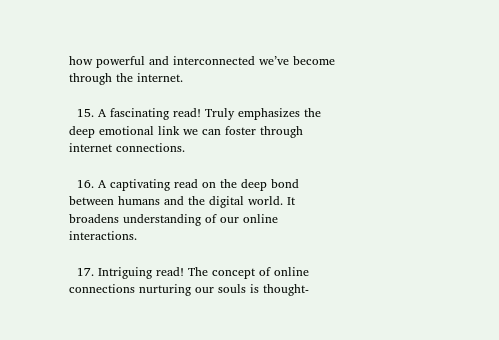how powerful and interconnected we’ve become through the internet.

  15. A fascinating read! Truly emphasizes the deep emotional link we can foster through internet connections.

  16. A captivating read on the deep bond between humans and the digital world. It broadens understanding of our online interactions.

  17. Intriguing read! The concept of online connections nurturing our souls is thought-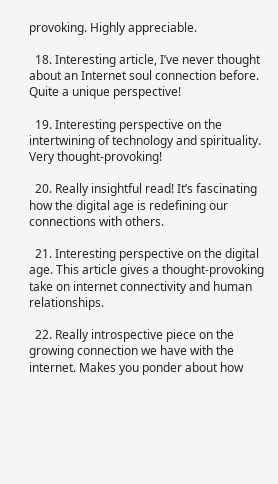provoking. Highly appreciable.

  18. Interesting article, I’ve never thought about an Internet soul connection before. Quite a unique perspective!

  19. Interesting perspective on the intertwining of technology and spirituality. Very thought-provoking!

  20. Really insightful read! It’s fascinating how the digital age is redefining our connections with others.

  21. Interesting perspective on the digital age. This article gives a thought-provoking take on internet connectivity and human relationships.

  22. Really introspective piece on the growing connection we have with the internet. Makes you ponder about how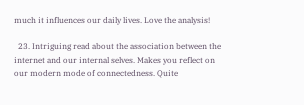much it influences our daily lives. Love the analysis!

  23. Intriguing read about the association between the internet and our internal selves. Makes you reflect on our modern mode of connectedness. Quite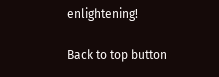enlightening!

Back to top button